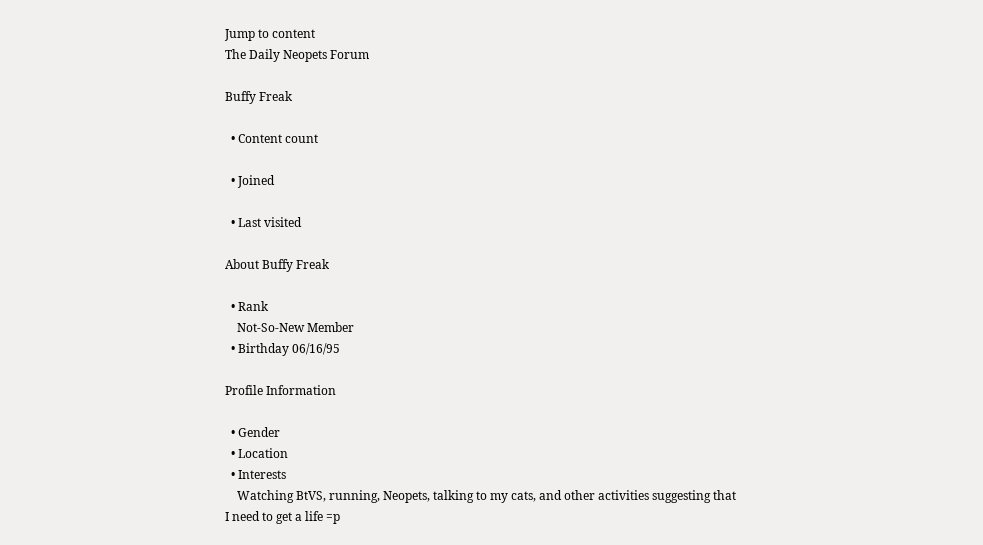Jump to content
The Daily Neopets Forum

Buffy Freak

  • Content count

  • Joined

  • Last visited

About Buffy Freak

  • Rank
    Not-So-New Member
  • Birthday 06/16/95

Profile Information

  • Gender
  • Location
  • Interests
    Watching BtVS, running, Neopets, talking to my cats, and other activities suggesting that I need to get a life =p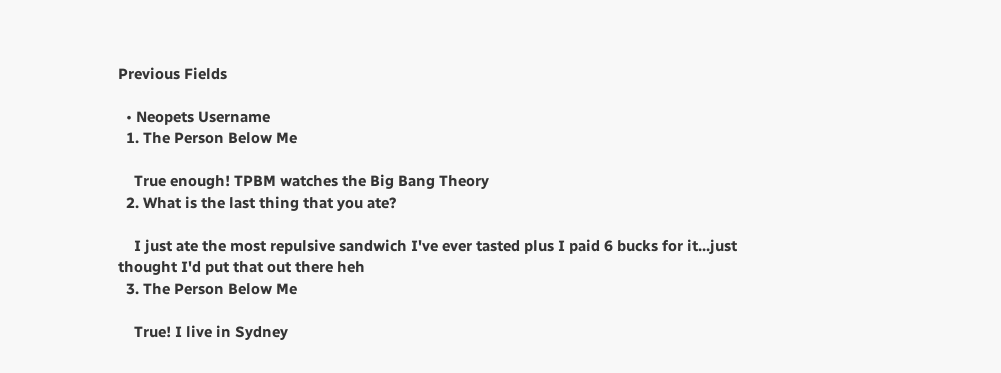Previous Fields

  • Neopets Username
  1. The Person Below Me

    True enough! TPBM watches the Big Bang Theory
  2. What is the last thing that you ate?

    I just ate the most repulsive sandwich I've ever tasted plus I paid 6 bucks for it...just thought I'd put that out there heh
  3. The Person Below Me

    True! I live in Sydney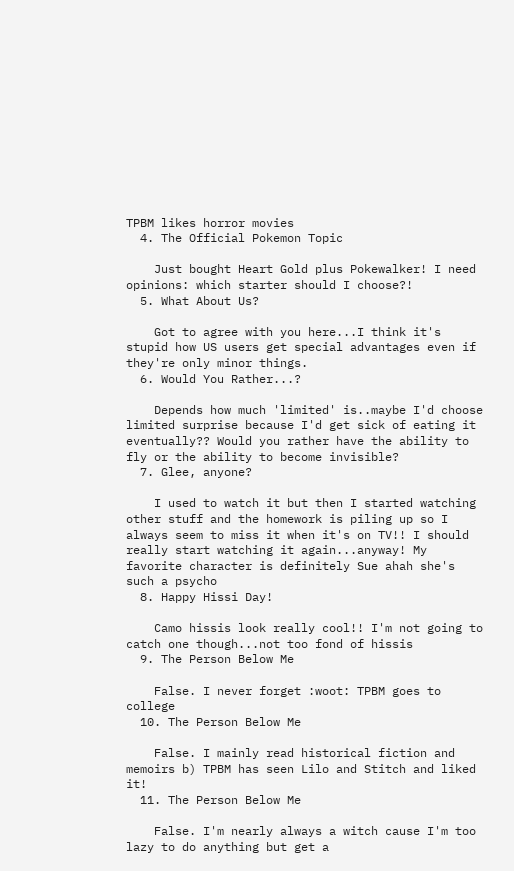TPBM likes horror movies
  4. The Official Pokemon Topic

    Just bought Heart Gold plus Pokewalker! I need opinions: which starter should I choose?!
  5. What About Us?

    Got to agree with you here...I think it's stupid how US users get special advantages even if they're only minor things.
  6. Would You Rather...?

    Depends how much 'limited' is..maybe I'd choose limited surprise because I'd get sick of eating it eventually?? Would you rather have the ability to fly or the ability to become invisible?
  7. Glee, anyone?

    I used to watch it but then I started watching other stuff and the homework is piling up so I always seem to miss it when it's on TV!! I should really start watching it again...anyway! My favorite character is definitely Sue ahah she's such a psycho
  8. Happy Hissi Day!

    Camo hissis look really cool!! I'm not going to catch one though...not too fond of hissis
  9. The Person Below Me

    False. I never forget :woot: TPBM goes to college
  10. The Person Below Me

    False. I mainly read historical fiction and memoirs b) TPBM has seen Lilo and Stitch and liked it!
  11. The Person Below Me

    False. I'm nearly always a witch cause I'm too lazy to do anything but get a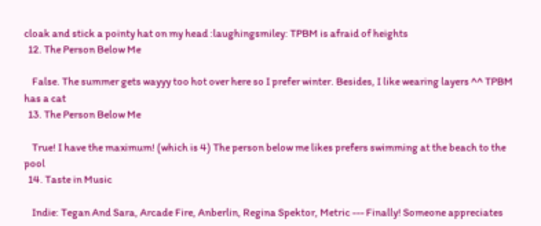cloak and stick a pointy hat on my head :laughingsmiley: TPBM is afraid of heights
  12. The Person Below Me

    False. The summer gets wayyy too hot over here so I prefer winter. Besides, I like wearing layers ^^ TPBM has a cat
  13. The Person Below Me

    True! I have the maximum! (which is 4) The person below me likes prefers swimming at the beach to the pool
  14. Taste in Music

    Indie: Tegan And Sara, Arcade Fire, Anberlin, Regina Spektor, Metric --- Finally! Someone appreciates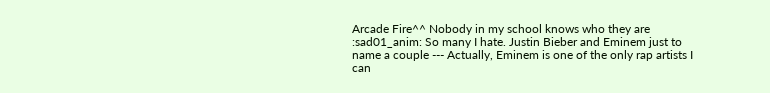Arcade Fire^^ Nobody in my school knows who they are :sad01_anim: So many I hate. Justin Bieber and Eminem just to name a couple --- Actually, Eminem is one of the only rap artists I can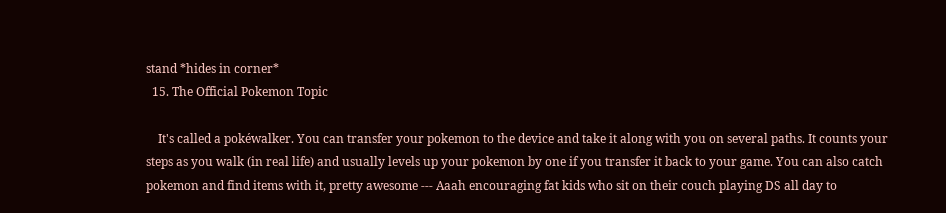stand *hides in corner*
  15. The Official Pokemon Topic

    It's called a pokéwalker. You can transfer your pokemon to the device and take it along with you on several paths. It counts your steps as you walk (in real life) and usually levels up your pokemon by one if you transfer it back to your game. You can also catch pokemon and find items with it, pretty awesome --- Aaah encouraging fat kids who sit on their couch playing DS all day to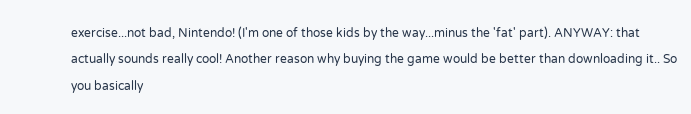exercise...not bad, Nintendo! (I'm one of those kids by the way...minus the 'fat' part). ANYWAY: that actually sounds really cool! Another reason why buying the game would be better than downloading it.. So you basically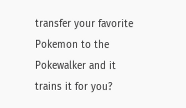transfer your favorite Pokemon to the Pokewalker and it trains it for you?